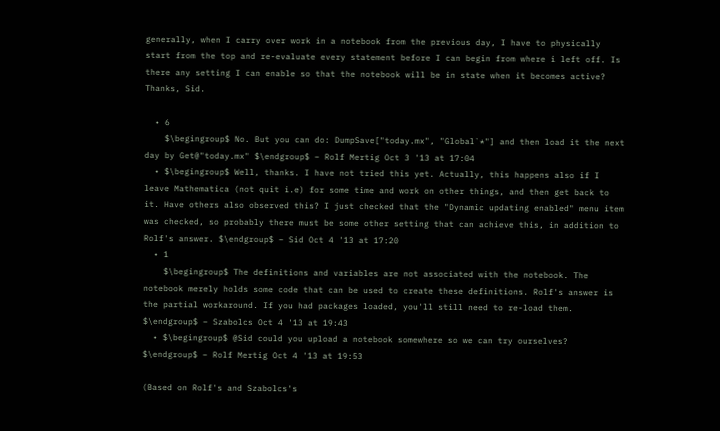generally, when I carry over work in a notebook from the previous day, I have to physically start from the top and re-evaluate every statement before I can begin from where i left off. Is there any setting I can enable so that the notebook will be in state when it becomes active? Thanks, Sid.

  • 6
    $\begingroup$ No. But you can do: DumpSave["today.mx", "Global`*"] and then load it the next day by Get@"today.mx" $\endgroup$ – Rolf Mertig Oct 3 '13 at 17:04
  • $\begingroup$ Well, thanks. I have not tried this yet. Actually, this happens also if I leave Mathematica (not quit i.e) for some time and work on other things, and then get back to it. Have others also observed this? I just checked that the "Dynamic updating enabled" menu item was checked, so probably there must be some other setting that can achieve this, in addition to Rolf's answer. $\endgroup$ – Sid Oct 4 '13 at 17:20
  • 1
    $\begingroup$ The definitions and variables are not associated with the notebook. The notebook merely holds some code that can be used to create these definitions. Rolf's answer is the partial workaround. If you had packages loaded, you'll still need to re-load them. $\endgroup$ – Szabolcs Oct 4 '13 at 19:43
  • $\begingroup$ @Sid could you upload a notebook somewhere so we can try ourselves? $\endgroup$ – Rolf Mertig Oct 4 '13 at 19:53

(Based on Rolf's and Szabolcs's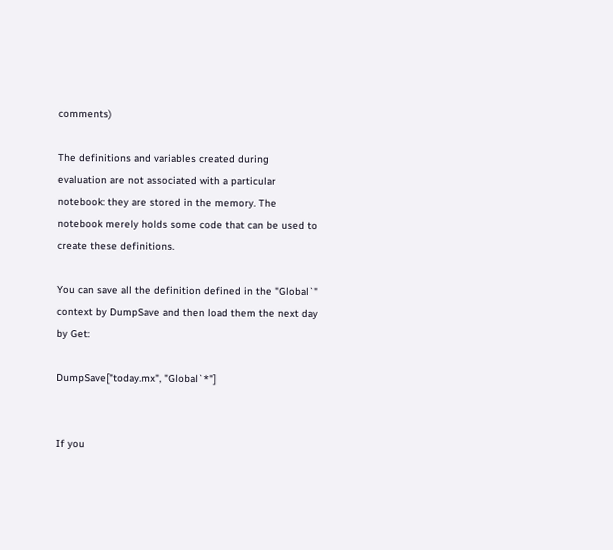comments)

The definitions and variables created during evaluation are not associated with a particular notebook: they are stored in the memory. The notebook merely holds some code that can be used to create these definitions.

You can save all the definition defined in the "Global`" context by DumpSave and then load them the next day by Get:

DumpSave["today.mx", "Global`*"]


If you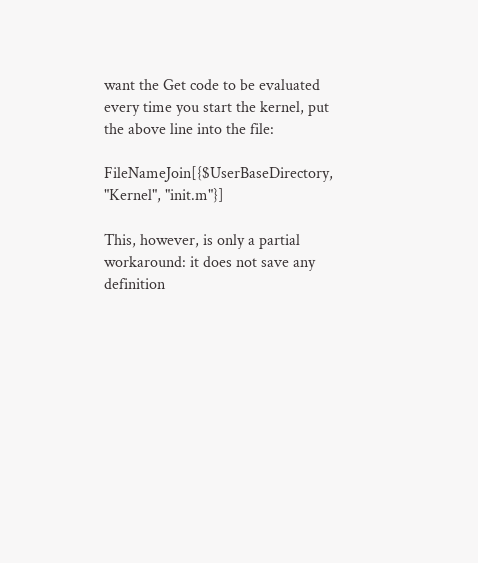want the Get code to be evaluated every time you start the kernel, put the above line into the file:

FileNameJoin[{$UserBaseDirectory, "Kernel", "init.m"}]

This, however, is only a partial workaround: it does not save any definition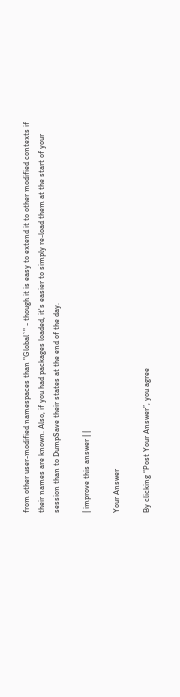from other user-modified namespaces than "Global`" - though it is easy to extend it to other modified contexts if their names are known. Also, if you had packages loaded, it's easier to simply re-load them at the start of your session than to DumpSave their states at the end of the day.

| improve this answer | |

Your Answer

By clicking “Post Your Answer”, you agree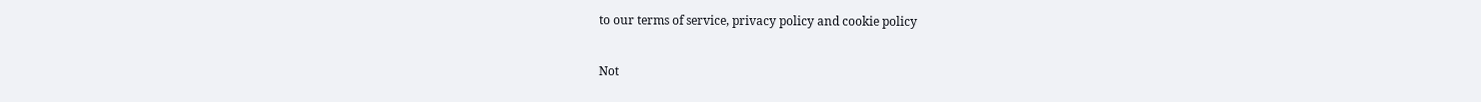to our terms of service, privacy policy and cookie policy

Not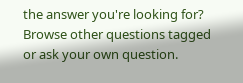the answer you're looking for? Browse other questions tagged or ask your own question.